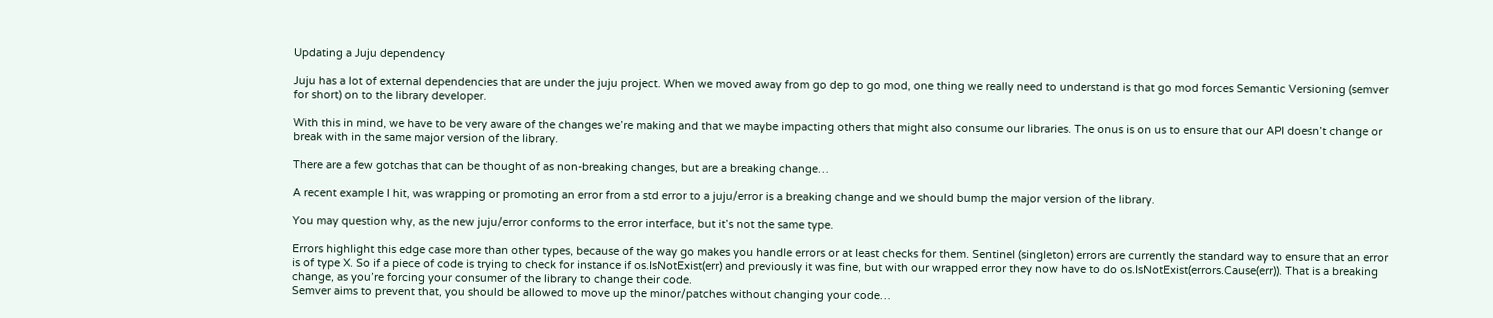Updating a Juju dependency

Juju has a lot of external dependencies that are under the juju project. When we moved away from go dep to go mod, one thing we really need to understand is that go mod forces Semantic Versioning (semver for short) on to the library developer.

With this in mind, we have to be very aware of the changes we’re making and that we maybe impacting others that might also consume our libraries. The onus is on us to ensure that our API doesn’t change or break with in the same major version of the library.

There are a few gotchas that can be thought of as non-breaking changes, but are a breaking change…

A recent example I hit, was wrapping or promoting an error from a std error to a juju/error is a breaking change and we should bump the major version of the library.

You may question why, as the new juju/error conforms to the error interface, but it’s not the same type.

Errors highlight this edge case more than other types, because of the way go makes you handle errors or at least checks for them. Sentinel (singleton) errors are currently the standard way to ensure that an error is of type X. So if a piece of code is trying to check for instance if os.IsNotExist(err) and previously it was fine, but with our wrapped error they now have to do os.IsNotExist(errors.Cause(err)). That is a breaking change, as you’re forcing your consumer of the library to change their code.
Semver aims to prevent that, you should be allowed to move up the minor/patches without changing your code…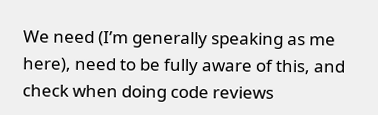We need (I’m generally speaking as me here), need to be fully aware of this, and check when doing code reviews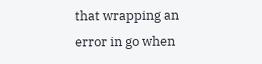that wrapping an error in go when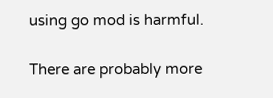using go mod is harmful.

There are probably more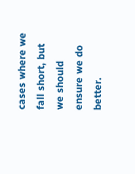cases where we fall short, but we should ensure we do better.